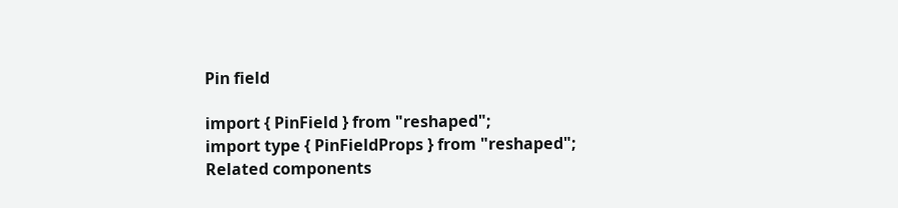Pin field

import { PinField } from "reshaped";
import type { PinFieldProps } from "reshaped";
Related components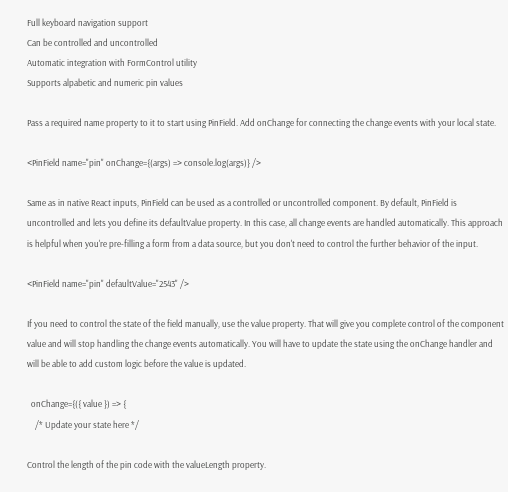Full keyboard navigation support
Can be controlled and uncontrolled
Automatic integration with FormControl utility
Supports alpabetic and numeric pin values

Pass a required name property to it to start using PinField. Add onChange for connecting the change events with your local state.

<PinField name="pin" onChange={(args) => console.log(args)} />

Same as in native React inputs, PinField can be used as a controlled or uncontrolled component. By default, PinField is uncontrolled and lets you define its defaultValue property. In this case, all change events are handled automatically. This approach is helpful when you're pre-filling a form from a data source, but you don't need to control the further behavior of the input.

<PinField name="pin" defaultValue="2543" />

If you need to control the state of the field manually, use the value property. That will give you complete control of the component value and will stop handling the change events automatically. You will have to update the state using the onChange handler and will be able to add custom logic before the value is updated.

  onChange={({ value }) => {
    /* Update your state here */

Control the length of the pin code with the valueLength property.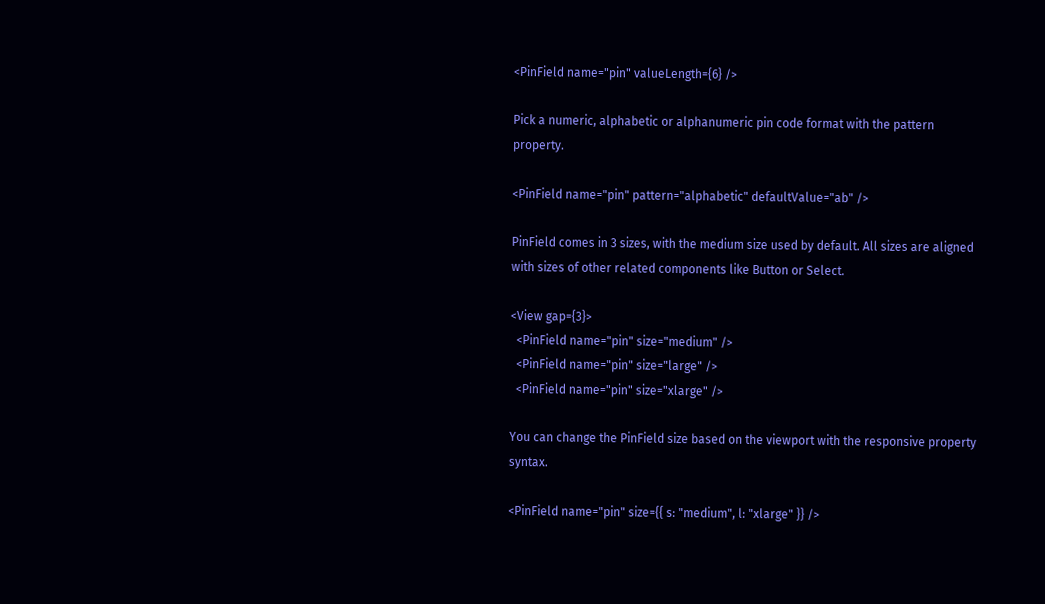<PinField name="pin" valueLength={6} />

Pick a numeric, alphabetic or alphanumeric pin code format with the pattern property.

<PinField name="pin" pattern="alphabetic" defaultValue="ab" />

PinField comes in 3 sizes, with the medium size used by default. All sizes are aligned with sizes of other related components like Button or Select.

<View gap={3}>
  <PinField name="pin" size="medium" />
  <PinField name="pin" size="large" />
  <PinField name="pin" size="xlarge" />

You can change the PinField size based on the viewport with the responsive property syntax.

<PinField name="pin" size={{ s: "medium", l: "xlarge" }} />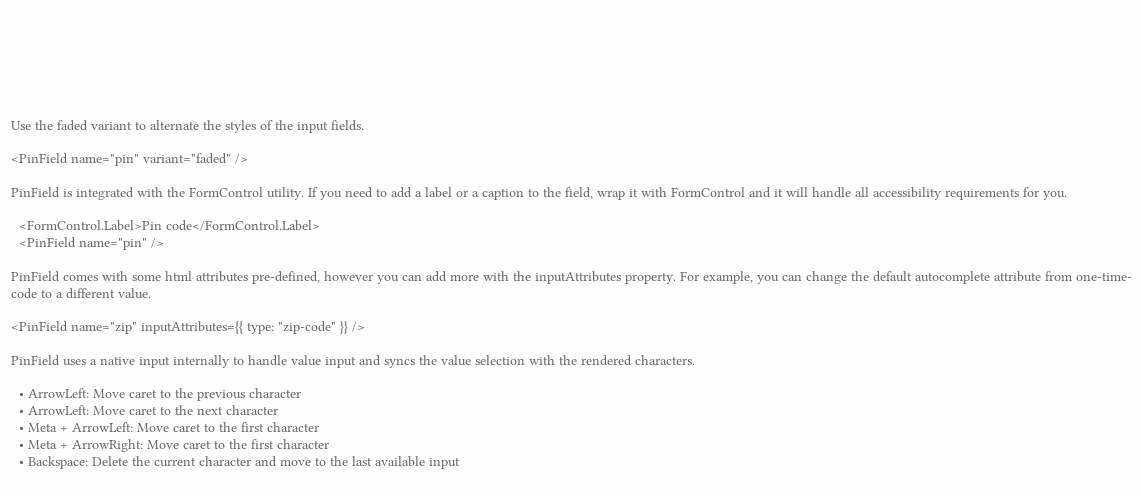Use the faded variant to alternate the styles of the input fields.

<PinField name="pin" variant="faded" />

PinField is integrated with the FormControl utility. If you need to add a label or a caption to the field, wrap it with FormControl and it will handle all accessibility requirements for you.

  <FormControl.Label>Pin code</FormControl.Label>
  <PinField name="pin" />

PinField comes with some html attributes pre-defined, however you can add more with the inputAttributes property. For example, you can change the default autocomplete attribute from one-time-code to a different value.

<PinField name="zip" inputAttributes={{ type: "zip-code" }} />

PinField uses a native input internally to handle value input and syncs the value selection with the rendered characters.

  • ArrowLeft: Move caret to the previous character
  • ArrowLeft: Move caret to the next character
  • Meta + ArrowLeft: Move caret to the first character
  • Meta + ArrowRight: Move caret to the first character
  • Backspace: Delete the current character and move to the last available input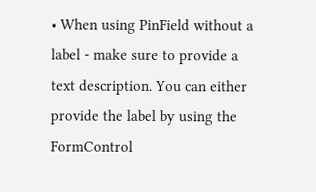• When using PinField without a label - make sure to provide a text description. You can either provide the label by using the FormControl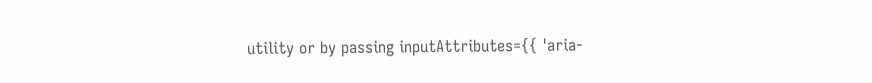utility or by passing inputAttributes={{ 'aria-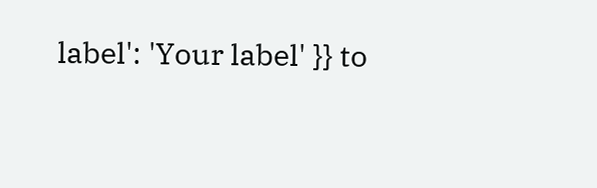label': 'Your label' }} to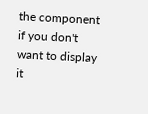the component if you don't want to display it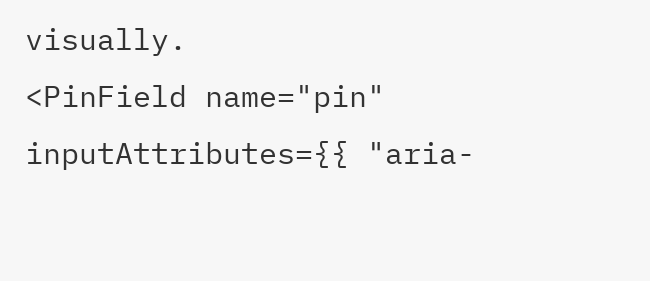visually.
<PinField name="pin" inputAttributes={{ "aria-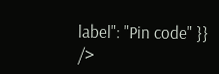label": "Pin code" }} />